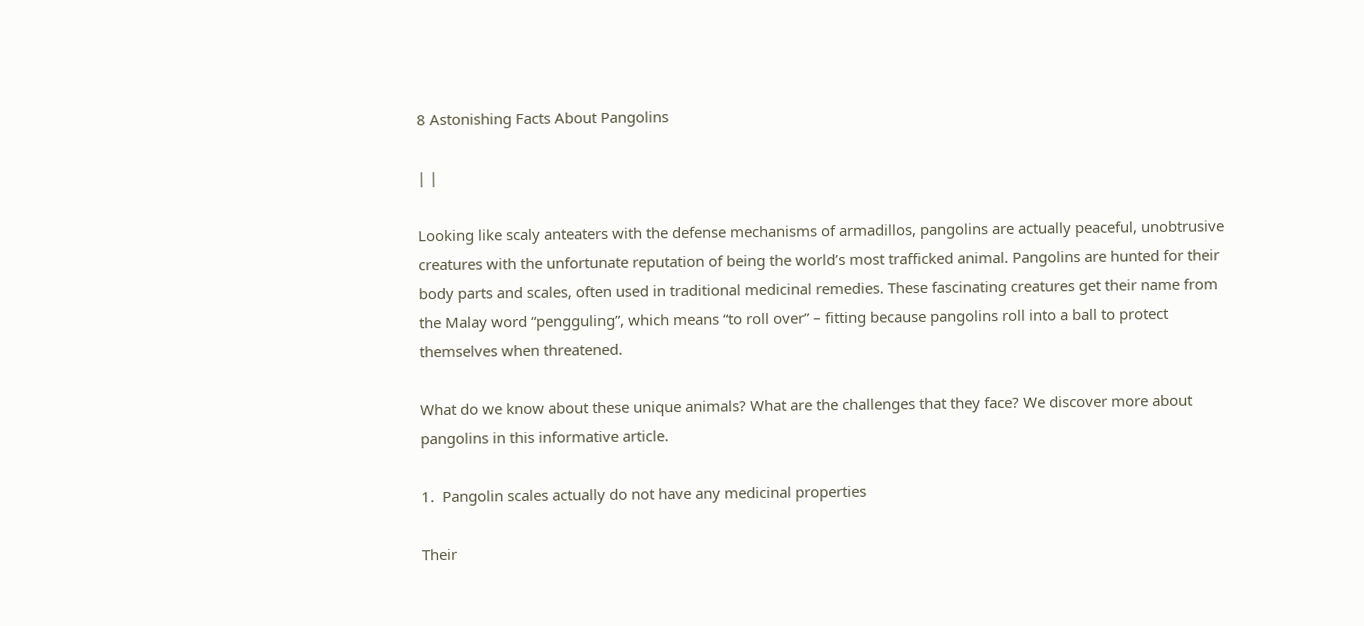8 Astonishing Facts About Pangolins

| |

Looking like scaly anteaters with the defense mechanisms of armadillos, pangolins are actually peaceful, unobtrusive creatures with the unfortunate reputation of being the world’s most trafficked animal. Pangolins are hunted for their body parts and scales, often used in traditional medicinal remedies. These fascinating creatures get their name from the Malay word “pengguling”, which means “to roll over” – fitting because pangolins roll into a ball to protect themselves when threatened.

What do we know about these unique animals? What are the challenges that they face? We discover more about pangolins in this informative article.

1.  Pangolin scales actually do not have any medicinal properties

Their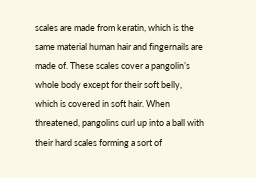scales are made from keratin, which is the same material human hair and fingernails are made of. These scales cover a pangolin’s whole body except for their soft belly, which is covered in soft hair. When threatened, pangolins curl up into a ball with their hard scales forming a sort of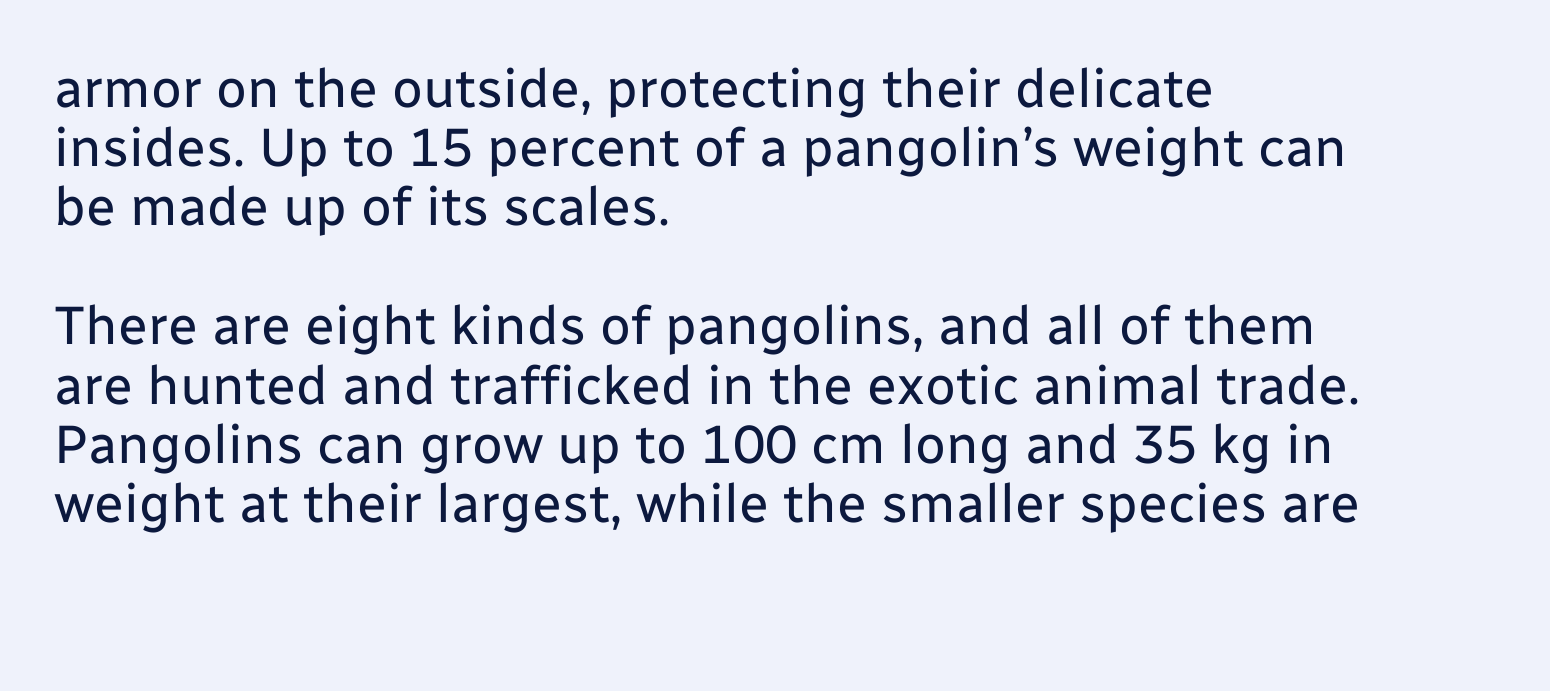armor on the outside, protecting their delicate insides. Up to 15 percent of a pangolin’s weight can be made up of its scales.

There are eight kinds of pangolins, and all of them are hunted and trafficked in the exotic animal trade. Pangolins can grow up to 100 cm long and 35 kg in weight at their largest, while the smaller species are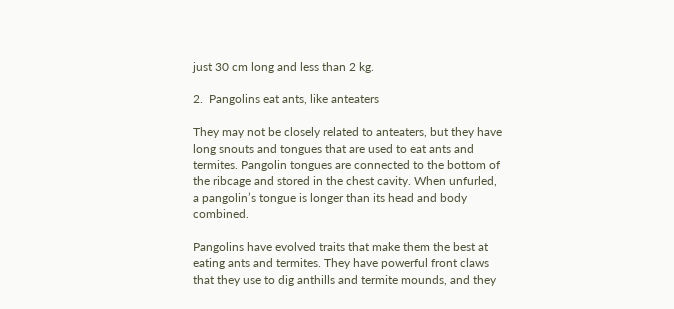just 30 cm long and less than 2 kg.

2.  Pangolins eat ants, like anteaters

They may not be closely related to anteaters, but they have long snouts and tongues that are used to eat ants and termites. Pangolin tongues are connected to the bottom of the ribcage and stored in the chest cavity. When unfurled, a pangolin’s tongue is longer than its head and body combined.

Pangolins have evolved traits that make them the best at eating ants and termites. They have powerful front claws that they use to dig anthills and termite mounds, and they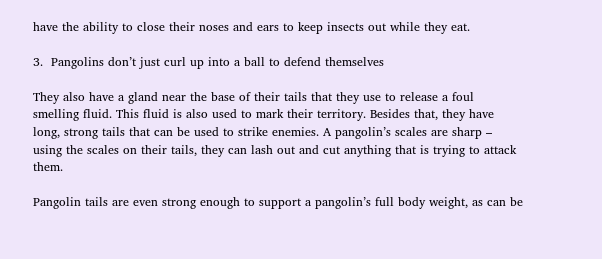have the ability to close their noses and ears to keep insects out while they eat.

3.  Pangolins don’t just curl up into a ball to defend themselves

They also have a gland near the base of their tails that they use to release a foul smelling fluid. This fluid is also used to mark their territory. Besides that, they have long, strong tails that can be used to strike enemies. A pangolin’s scales are sharp – using the scales on their tails, they can lash out and cut anything that is trying to attack them.

Pangolin tails are even strong enough to support a pangolin’s full body weight, as can be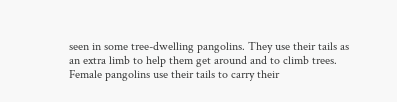seen in some tree-dwelling pangolins. They use their tails as an extra limb to help them get around and to climb trees. Female pangolins use their tails to carry their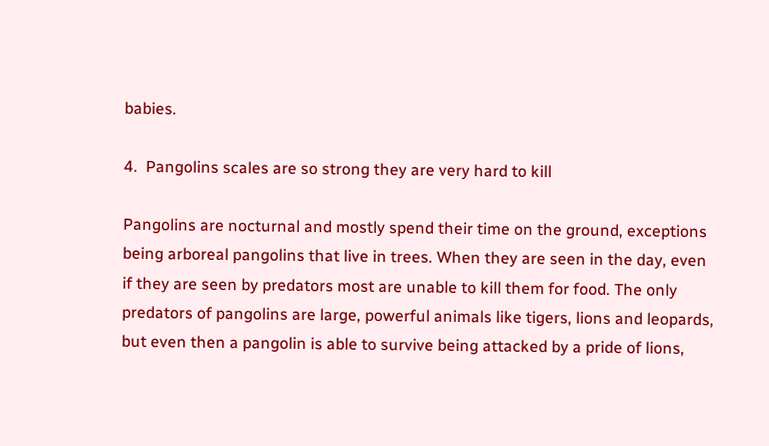babies.

4.  Pangolins scales are so strong they are very hard to kill

Pangolins are nocturnal and mostly spend their time on the ground, exceptions being arboreal pangolins that live in trees. When they are seen in the day, even if they are seen by predators most are unable to kill them for food. The only predators of pangolins are large, powerful animals like tigers, lions and leopards, but even then a pangolin is able to survive being attacked by a pride of lions,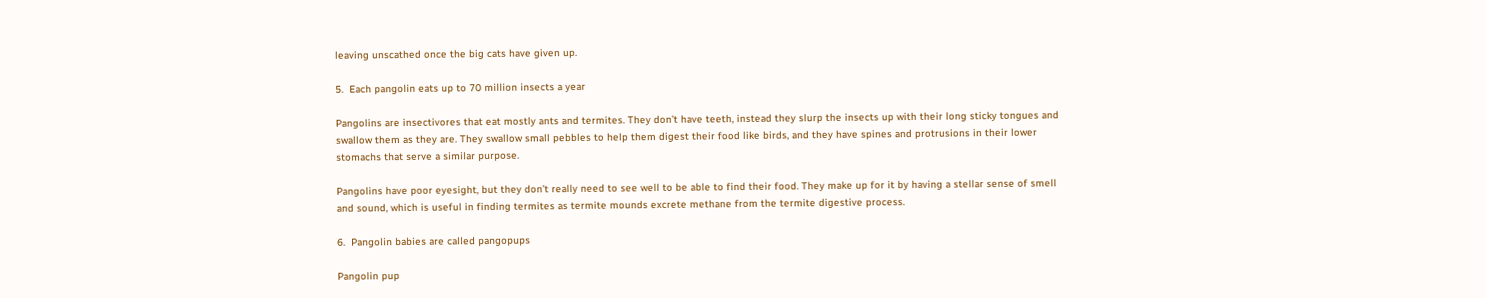leaving unscathed once the big cats have given up.

5.  Each pangolin eats up to 70 million insects a year

Pangolins are insectivores that eat mostly ants and termites. They don’t have teeth, instead they slurp the insects up with their long sticky tongues and swallow them as they are. They swallow small pebbles to help them digest their food like birds, and they have spines and protrusions in their lower stomachs that serve a similar purpose.

Pangolins have poor eyesight, but they don’t really need to see well to be able to find their food. They make up for it by having a stellar sense of smell and sound, which is useful in finding termites as termite mounds excrete methane from the termite digestive process.

6.  Pangolin babies are called pangopups

Pangolin pup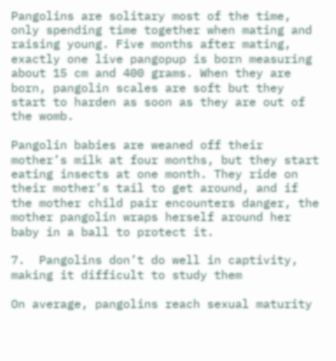Pangolins are solitary most of the time, only spending time together when mating and raising young. Five months after mating, exactly one live pangopup is born measuring about 15 cm and 400 grams. When they are born, pangolin scales are soft but they start to harden as soon as they are out of the womb.

Pangolin babies are weaned off their mother’s milk at four months, but they start eating insects at one month. They ride on their mother’s tail to get around, and if the mother child pair encounters danger, the mother pangolin wraps herself around her baby in a ball to protect it.

7.  Pangolins don’t do well in captivity, making it difficult to study them

On average, pangolins reach sexual maturity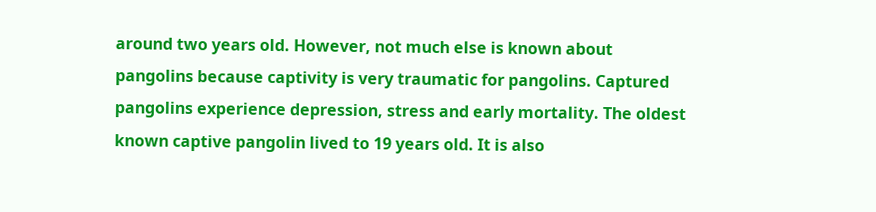around two years old. However, not much else is known about pangolins because captivity is very traumatic for pangolins. Captured pangolins experience depression, stress and early mortality. The oldest known captive pangolin lived to 19 years old. It is also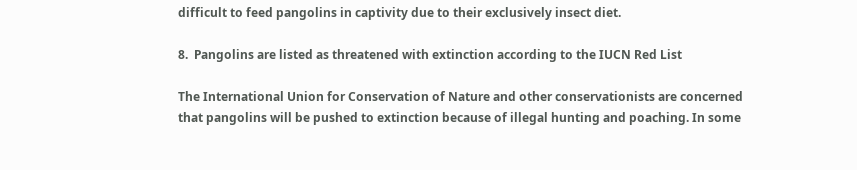difficult to feed pangolins in captivity due to their exclusively insect diet.

8.  Pangolins are listed as threatened with extinction according to the IUCN Red List

The International Union for Conservation of Nature and other conservationists are concerned that pangolins will be pushed to extinction because of illegal hunting and poaching. In some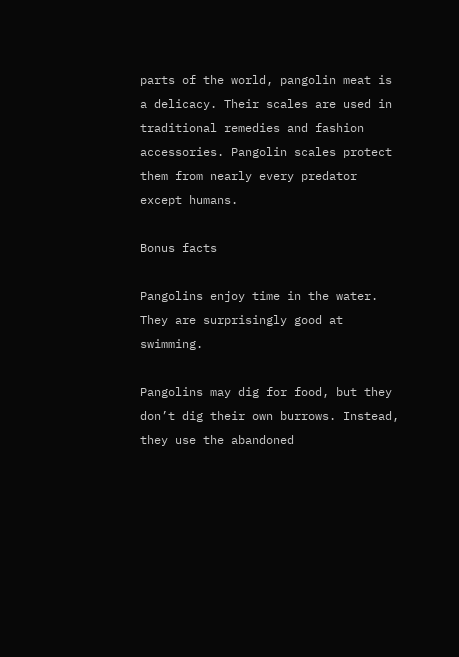parts of the world, pangolin meat is a delicacy. Their scales are used in traditional remedies and fashion accessories. Pangolin scales protect them from nearly every predator except humans.

Bonus facts

Pangolins enjoy time in the water. They are surprisingly good at swimming.

Pangolins may dig for food, but they don’t dig their own burrows. Instead, they use the abandoned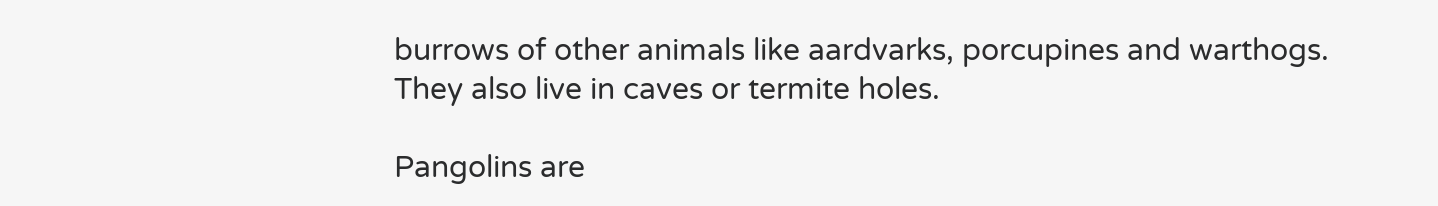burrows of other animals like aardvarks, porcupines and warthogs. They also live in caves or termite holes.

Pangolins are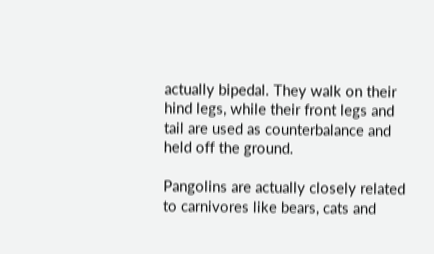actually bipedal. They walk on their hind legs, while their front legs and tail are used as counterbalance and held off the ground.

Pangolins are actually closely related to carnivores like bears, cats and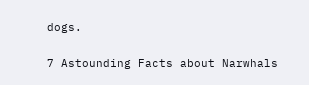dogs.


7 Astounding Facts about Narwhals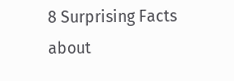8 Surprising Facts about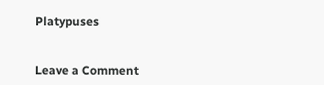Platypuses


Leave a Comment